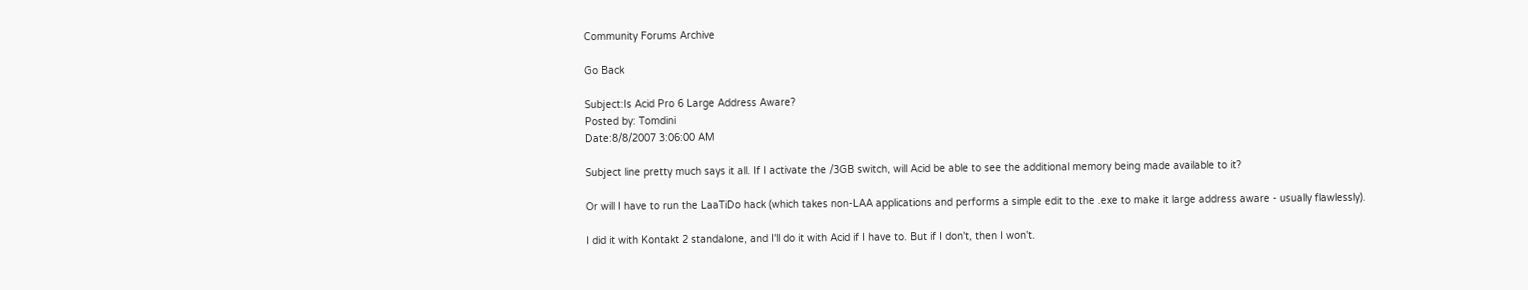Community Forums Archive

Go Back

Subject:Is Acid Pro 6 Large Address Aware?
Posted by: Tomdini
Date:8/8/2007 3:06:00 AM

Subject line pretty much says it all. If I activate the /3GB switch, will Acid be able to see the additional memory being made available to it?

Or will I have to run the LaaTiDo hack (which takes non-LAA applications and performs a simple edit to the .exe to make it large address aware - usually flawlessly).

I did it with Kontakt 2 standalone, and I'll do it with Acid if I have to. But if I don't, then I won't.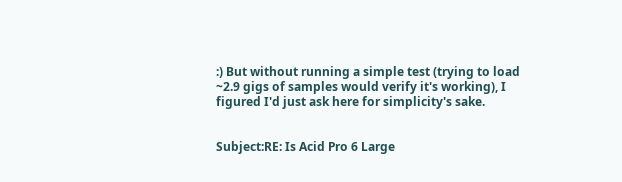:) But without running a simple test (trying to load ~2.9 gigs of samples would verify it's working), I figured I'd just ask here for simplicity's sake.


Subject:RE: Is Acid Pro 6 Large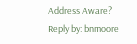Address Aware?
Reply by: bnmoore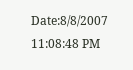Date:8/8/2007 11:08:48 PM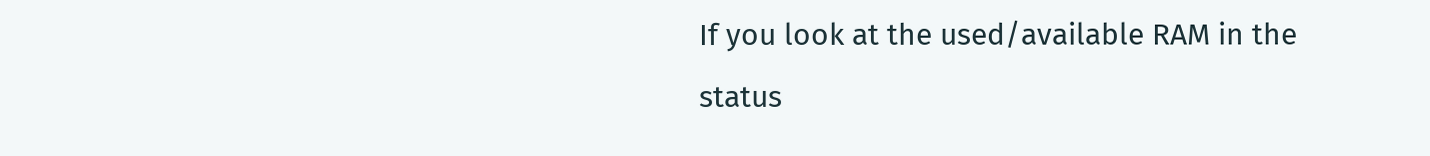If you look at the used/available RAM in the status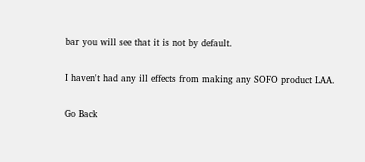bar you will see that it is not by default.

I haven't had any ill effects from making any SOFO product LAA.

Go Back